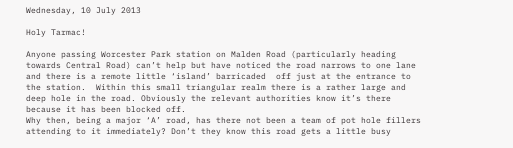Wednesday, 10 July 2013

Holy Tarmac!

Anyone passing Worcester Park station on Malden Road (particularly heading towards Central Road) can’t help but have noticed the road narrows to one lane and there is a remote little ‘island’ barricaded  off just at the entrance to the station.  Within this small triangular realm there is a rather large and deep hole in the road. Obviously the relevant authorities know it’s there because it has been blocked off.
Why then, being a major ‘A’ road, has there not been a team of pot hole fillers attending to it immediately? Don’t they know this road gets a little busy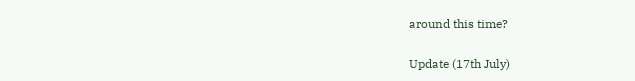around this time?

Update (17th July)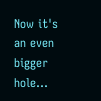Now it's an even bigger hole...